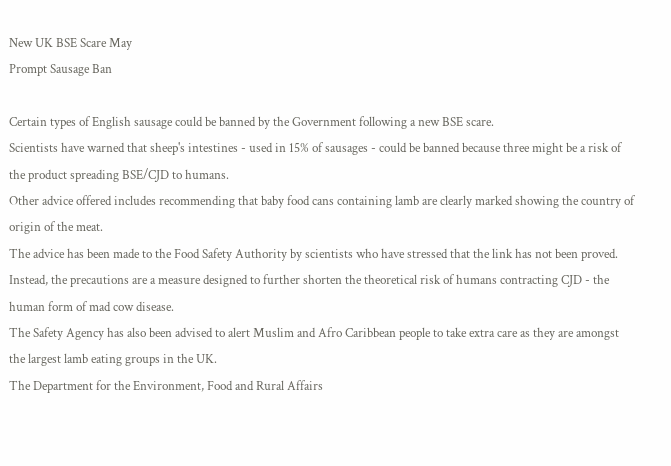New UK BSE Scare May
Prompt Sausage Ban

Certain types of English sausage could be banned by the Government following a new BSE scare.
Scientists have warned that sheep's intestines - used in 15% of sausages - could be banned because three might be a risk of the product spreading BSE/CJD to humans.
Other advice offered includes recommending that baby food cans containing lamb are clearly marked showing the country of origin of the meat.
The advice has been made to the Food Safety Authority by scientists who have stressed that the link has not been proved.
Instead, the precautions are a measure designed to further shorten the theoretical risk of humans contracting CJD - the human form of mad cow disease.
The Safety Agency has also been advised to alert Muslim and Afro Caribbean people to take extra care as they are amongst the largest lamb eating groups in the UK.
The Department for the Environment, Food and Rural Affairs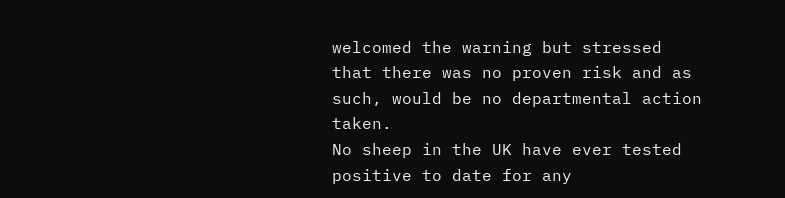welcomed the warning but stressed that there was no proven risk and as such, would be no departmental action taken.
No sheep in the UK have ever tested positive to date for any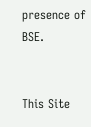presence of BSE.


This Site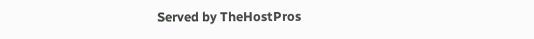Served by TheHostPros